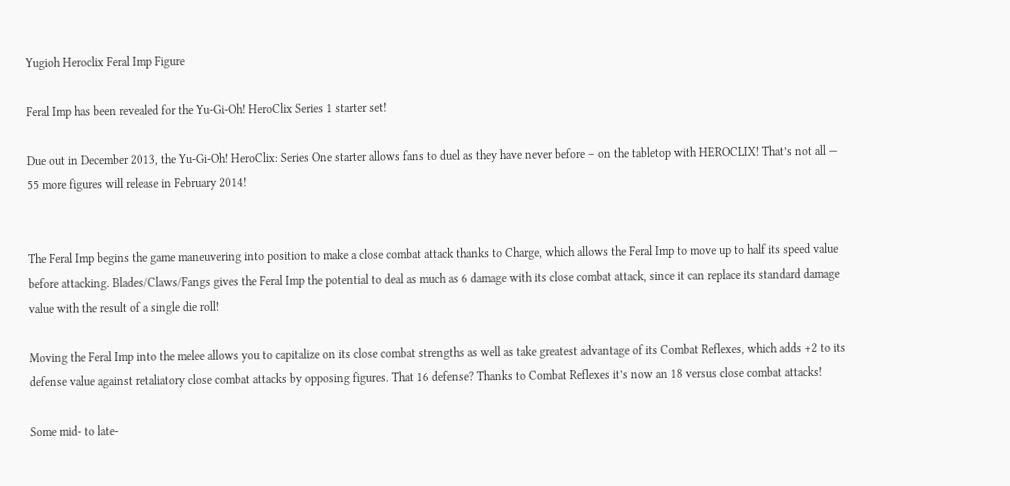Yugioh Heroclix Feral Imp Figure

Feral Imp has been revealed for the Yu-Gi-Oh! HeroClix Series 1 starter set!

Due out in December 2013, the Yu-Gi-Oh! HeroClix: Series One starter allows fans to duel as they have never before – on the tabletop with HEROCLIX! That’s not all — 55 more figures will release in February 2014!


The Feral Imp begins the game maneuvering into position to make a close combat attack thanks to Charge, which allows the Feral Imp to move up to half its speed value before attacking. Blades/Claws/Fangs gives the Feral Imp the potential to deal as much as 6 damage with its close combat attack, since it can replace its standard damage value with the result of a single die roll!

Moving the Feral Imp into the melee allows you to capitalize on its close combat strengths as well as take greatest advantage of its Combat Reflexes, which adds +2 to its defense value against retaliatory close combat attacks by opposing figures. That 16 defense? Thanks to Combat Reflexes it’s now an 18 versus close combat attacks!

Some mid- to late-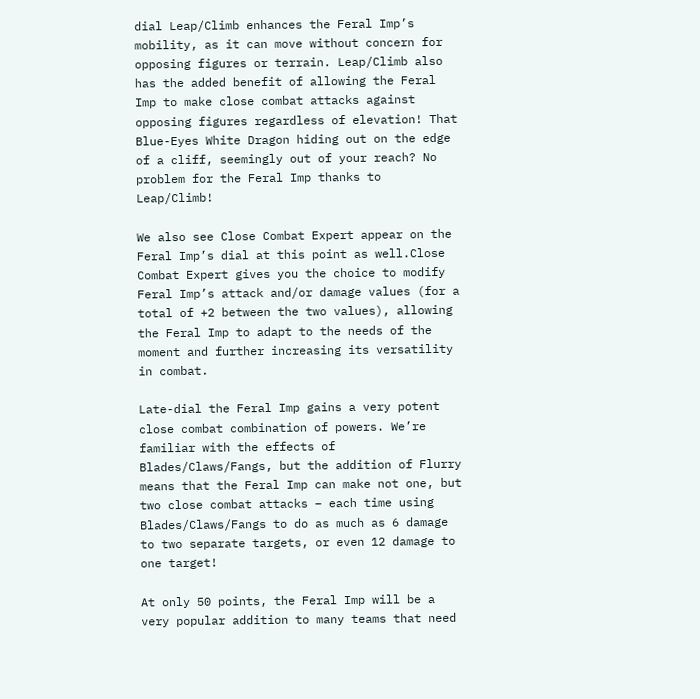dial Leap/Climb enhances the Feral Imp’s mobility, as it can move without concern for opposing figures or terrain. Leap/Climb also has the added benefit of allowing the Feral Imp to make close combat attacks against opposing figures regardless of elevation! That Blue-Eyes White Dragon hiding out on the edge of a cliff, seemingly out of your reach? No problem for the Feral Imp thanks to Leap/Climb!

We also see Close Combat Expert appear on the Feral Imp’s dial at this point as well.Close Combat Expert gives you the choice to modify Feral Imp’s attack and/or damage values (for a total of +2 between the two values), allowing the Feral Imp to adapt to the needs of the moment and further increasing its versatility in combat.

Late-dial the Feral Imp gains a very potent close combat combination of powers. We’re familiar with the effects of Blades/Claws/Fangs, but the addition of Flurry means that the Feral Imp can make not one, but two close combat attacks – each time using Blades/Claws/Fangs to do as much as 6 damage to two separate targets, or even 12 damage to one target!

At only 50 points, the Feral Imp will be a very popular addition to many teams that need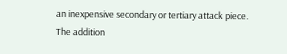an inexpensive secondary or tertiary attack piece. The addition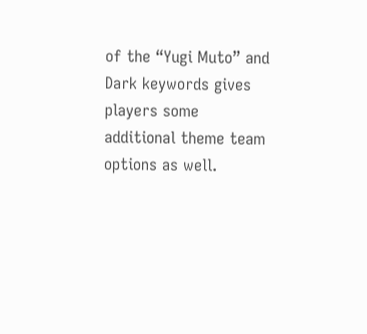of the “Yugi Muto” and Dark keywords gives players some additional theme team options as well.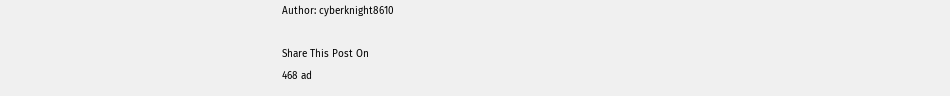Author: cyberknight8610

Share This Post On
468 ad